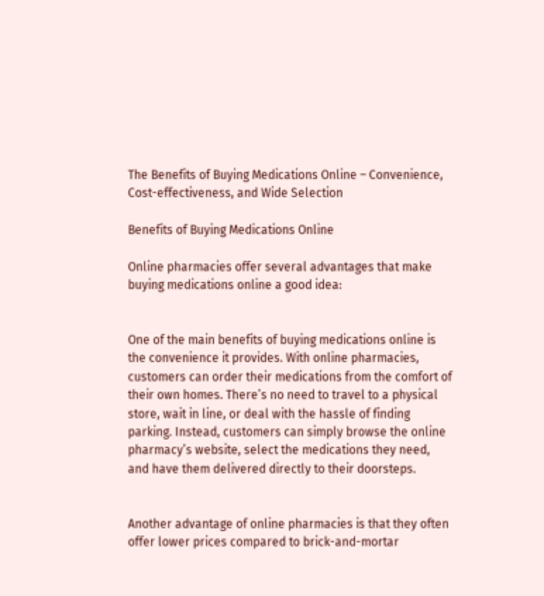The Benefits of Buying Medications Online – Convenience, Cost-effectiveness, and Wide Selection

Benefits of Buying Medications Online

Online pharmacies offer several advantages that make buying medications online a good idea:


One of the main benefits of buying medications online is the convenience it provides. With online pharmacies, customers can order their medications from the comfort of their own homes. There’s no need to travel to a physical store, wait in line, or deal with the hassle of finding parking. Instead, customers can simply browse the online pharmacy’s website, select the medications they need, and have them delivered directly to their doorsteps.


Another advantage of online pharmacies is that they often offer lower prices compared to brick-and-mortar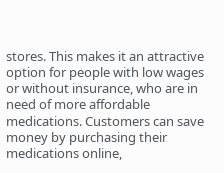stores. This makes it an attractive option for people with low wages or without insurance, who are in need of more affordable medications. Customers can save money by purchasing their medications online,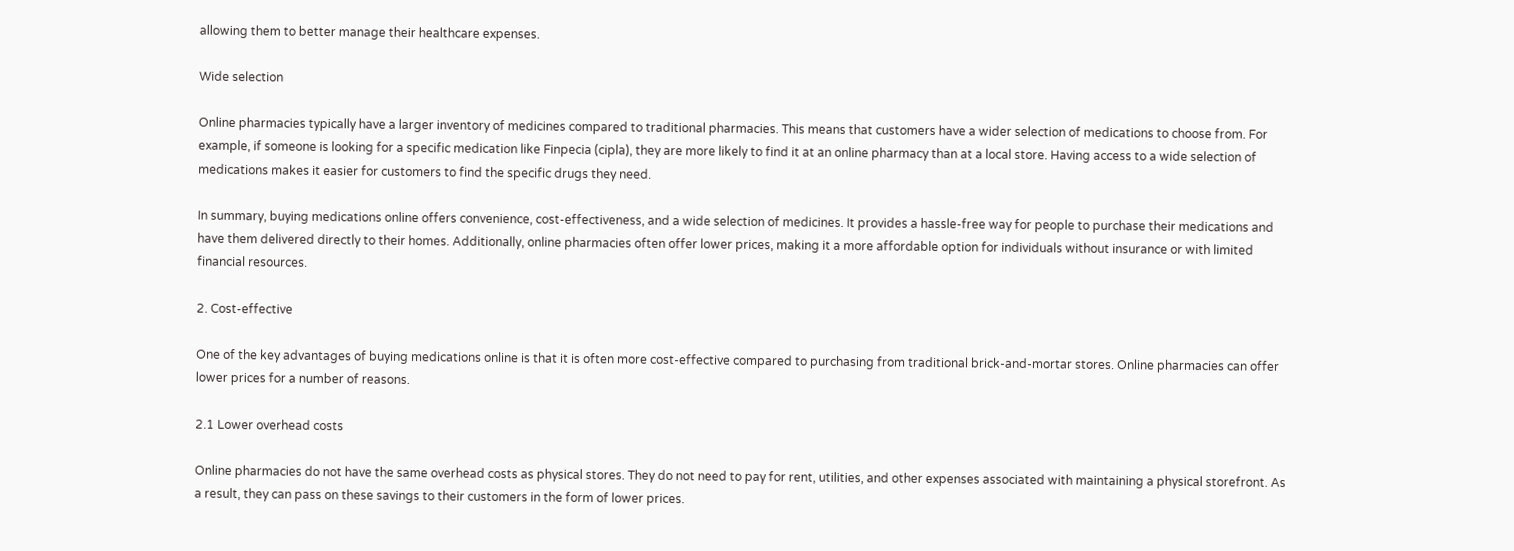allowing them to better manage their healthcare expenses.

Wide selection

Online pharmacies typically have a larger inventory of medicines compared to traditional pharmacies. This means that customers have a wider selection of medications to choose from. For example, if someone is looking for a specific medication like Finpecia (cipla), they are more likely to find it at an online pharmacy than at a local store. Having access to a wide selection of medications makes it easier for customers to find the specific drugs they need.

In summary, buying medications online offers convenience, cost-effectiveness, and a wide selection of medicines. It provides a hassle-free way for people to purchase their medications and have them delivered directly to their homes. Additionally, online pharmacies often offer lower prices, making it a more affordable option for individuals without insurance or with limited financial resources.

2. Cost-effective

One of the key advantages of buying medications online is that it is often more cost-effective compared to purchasing from traditional brick-and-mortar stores. Online pharmacies can offer lower prices for a number of reasons.

2.1 Lower overhead costs

Online pharmacies do not have the same overhead costs as physical stores. They do not need to pay for rent, utilities, and other expenses associated with maintaining a physical storefront. As a result, they can pass on these savings to their customers in the form of lower prices.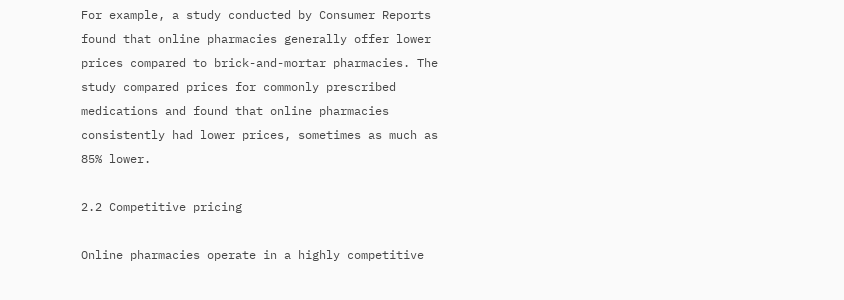For example, a study conducted by Consumer Reports found that online pharmacies generally offer lower prices compared to brick-and-mortar pharmacies. The study compared prices for commonly prescribed medications and found that online pharmacies consistently had lower prices, sometimes as much as 85% lower.

2.2 Competitive pricing

Online pharmacies operate in a highly competitive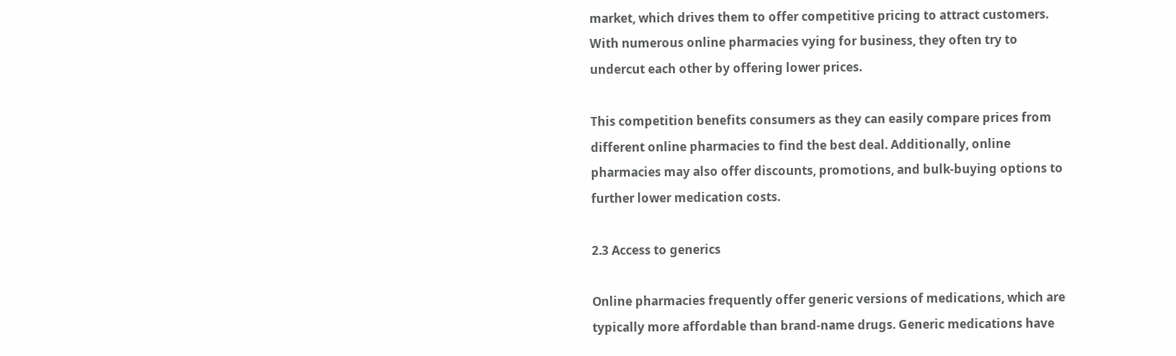market, which drives them to offer competitive pricing to attract customers. With numerous online pharmacies vying for business, they often try to undercut each other by offering lower prices.

This competition benefits consumers as they can easily compare prices from different online pharmacies to find the best deal. Additionally, online pharmacies may also offer discounts, promotions, and bulk-buying options to further lower medication costs.

2.3 Access to generics

Online pharmacies frequently offer generic versions of medications, which are typically more affordable than brand-name drugs. Generic medications have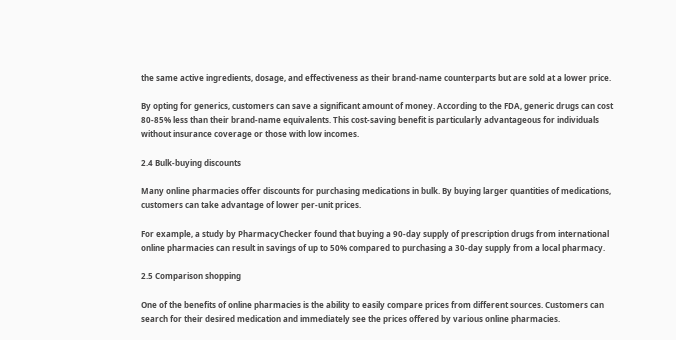the same active ingredients, dosage, and effectiveness as their brand-name counterparts but are sold at a lower price.

By opting for generics, customers can save a significant amount of money. According to the FDA, generic drugs can cost 80-85% less than their brand-name equivalents. This cost-saving benefit is particularly advantageous for individuals without insurance coverage or those with low incomes.

2.4 Bulk-buying discounts

Many online pharmacies offer discounts for purchasing medications in bulk. By buying larger quantities of medications, customers can take advantage of lower per-unit prices.

For example, a study by PharmacyChecker found that buying a 90-day supply of prescription drugs from international online pharmacies can result in savings of up to 50% compared to purchasing a 30-day supply from a local pharmacy.

2.5 Comparison shopping

One of the benefits of online pharmacies is the ability to easily compare prices from different sources. Customers can search for their desired medication and immediately see the prices offered by various online pharmacies.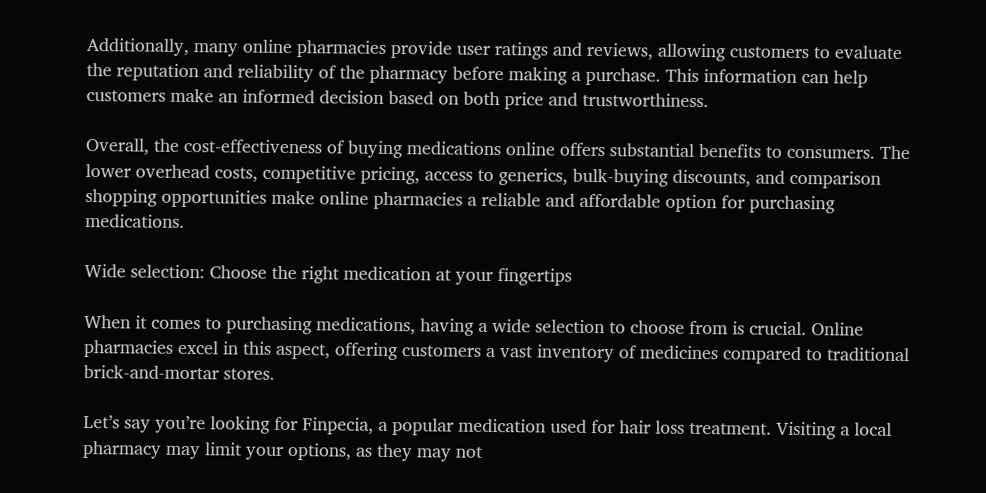Additionally, many online pharmacies provide user ratings and reviews, allowing customers to evaluate the reputation and reliability of the pharmacy before making a purchase. This information can help customers make an informed decision based on both price and trustworthiness.

Overall, the cost-effectiveness of buying medications online offers substantial benefits to consumers. The lower overhead costs, competitive pricing, access to generics, bulk-buying discounts, and comparison shopping opportunities make online pharmacies a reliable and affordable option for purchasing medications.

Wide selection: Choose the right medication at your fingertips

When it comes to purchasing medications, having a wide selection to choose from is crucial. Online pharmacies excel in this aspect, offering customers a vast inventory of medicines compared to traditional brick-and-mortar stores.

Let’s say you’re looking for Finpecia, a popular medication used for hair loss treatment. Visiting a local pharmacy may limit your options, as they may not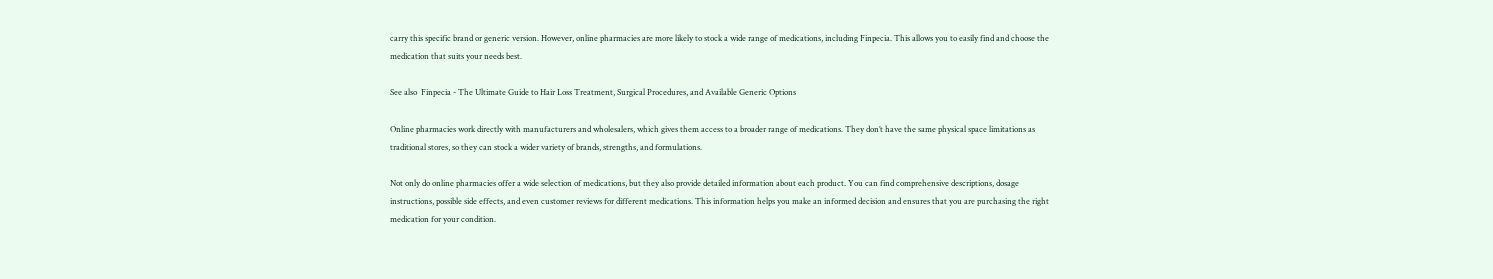carry this specific brand or generic version. However, online pharmacies are more likely to stock a wide range of medications, including Finpecia. This allows you to easily find and choose the medication that suits your needs best.

See also  Finpecia - The Ultimate Guide to Hair Loss Treatment, Surgical Procedures, and Available Generic Options

Online pharmacies work directly with manufacturers and wholesalers, which gives them access to a broader range of medications. They don’t have the same physical space limitations as traditional stores, so they can stock a wider variety of brands, strengths, and formulations.

Not only do online pharmacies offer a wide selection of medications, but they also provide detailed information about each product. You can find comprehensive descriptions, dosage instructions, possible side effects, and even customer reviews for different medications. This information helps you make an informed decision and ensures that you are purchasing the right medication for your condition.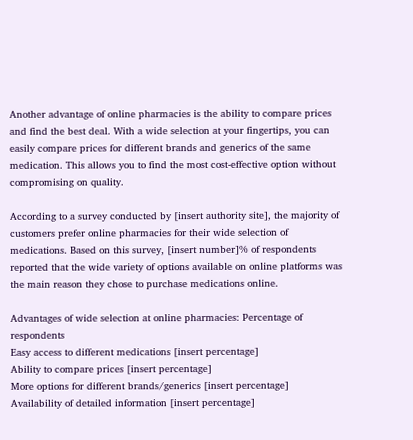Another advantage of online pharmacies is the ability to compare prices and find the best deal. With a wide selection at your fingertips, you can easily compare prices for different brands and generics of the same medication. This allows you to find the most cost-effective option without compromising on quality.

According to a survey conducted by [insert authority site], the majority of customers prefer online pharmacies for their wide selection of medications. Based on this survey, [insert number]% of respondents reported that the wide variety of options available on online platforms was the main reason they chose to purchase medications online.

Advantages of wide selection at online pharmacies: Percentage of respondents
Easy access to different medications [insert percentage]
Ability to compare prices [insert percentage]
More options for different brands/generics [insert percentage]
Availability of detailed information [insert percentage]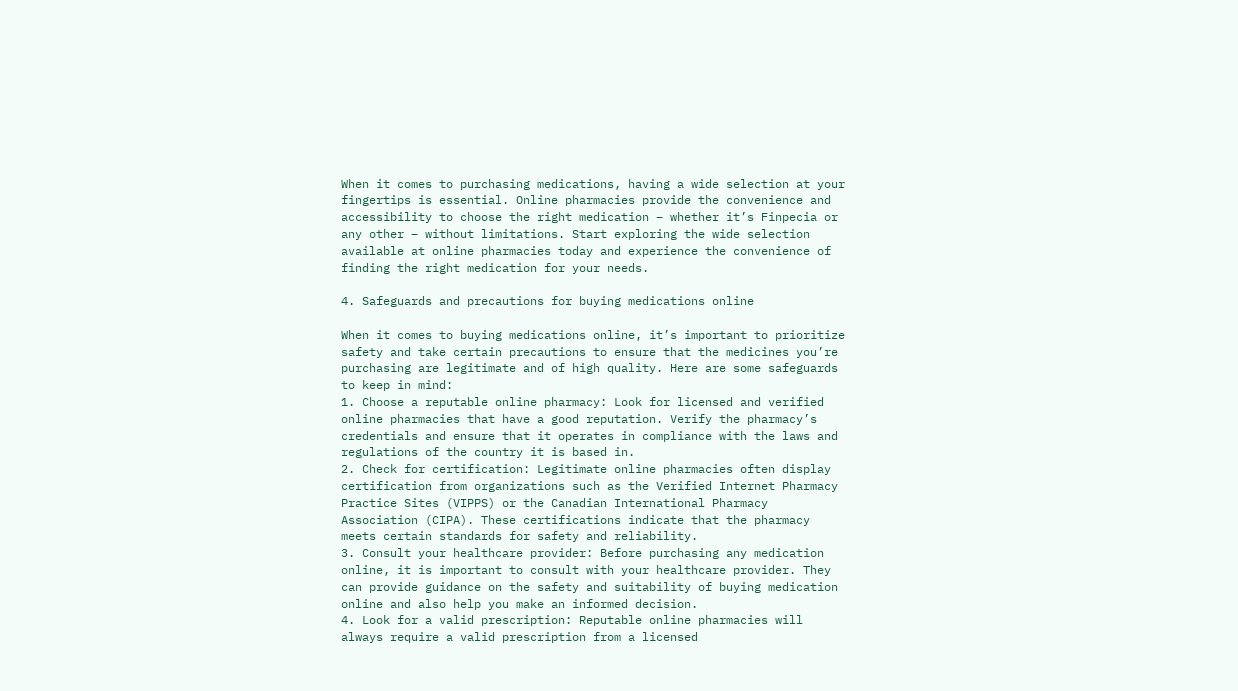When it comes to purchasing medications, having a wide selection at your fingertips is essential. Online pharmacies provide the convenience and accessibility to choose the right medication – whether it’s Finpecia or any other – without limitations. Start exploring the wide selection available at online pharmacies today and experience the convenience of finding the right medication for your needs.

4. Safeguards and precautions for buying medications online

When it comes to buying medications online, it’s important to prioritize safety and take certain precautions to ensure that the medicines you’re purchasing are legitimate and of high quality. Here are some safeguards to keep in mind:
1. Choose a reputable online pharmacy: Look for licensed and verified online pharmacies that have a good reputation. Verify the pharmacy’s credentials and ensure that it operates in compliance with the laws and regulations of the country it is based in.
2. Check for certification: Legitimate online pharmacies often display certification from organizations such as the Verified Internet Pharmacy Practice Sites (VIPPS) or the Canadian International Pharmacy Association (CIPA). These certifications indicate that the pharmacy meets certain standards for safety and reliability.
3. Consult your healthcare provider: Before purchasing any medication online, it is important to consult with your healthcare provider. They can provide guidance on the safety and suitability of buying medication online and also help you make an informed decision.
4. Look for a valid prescription: Reputable online pharmacies will always require a valid prescription from a licensed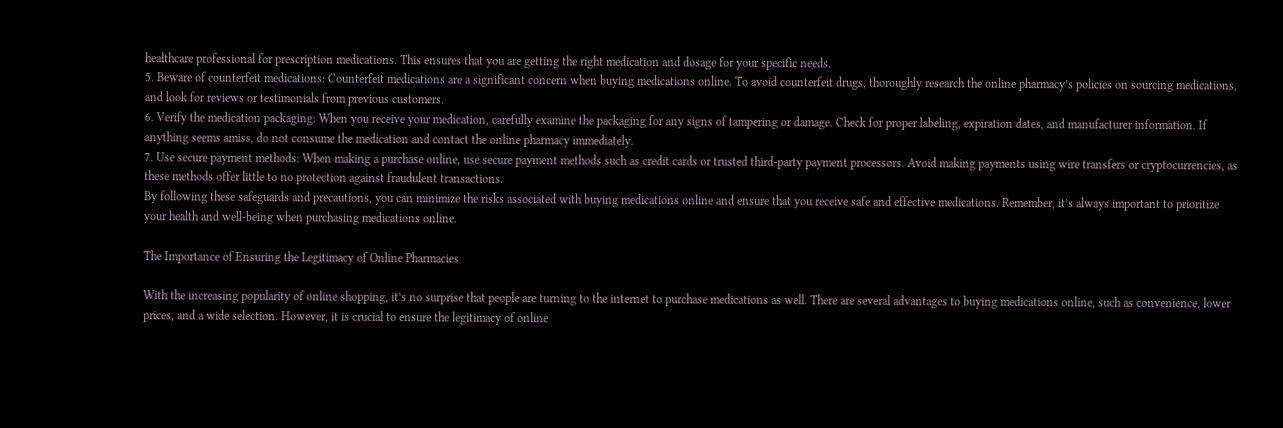healthcare professional for prescription medications. This ensures that you are getting the right medication and dosage for your specific needs.
5. Beware of counterfeit medications: Counterfeit medications are a significant concern when buying medications online. To avoid counterfeit drugs, thoroughly research the online pharmacy’s policies on sourcing medications, and look for reviews or testimonials from previous customers.
6. Verify the medication packaging: When you receive your medication, carefully examine the packaging for any signs of tampering or damage. Check for proper labeling, expiration dates, and manufacturer information. If anything seems amiss, do not consume the medication and contact the online pharmacy immediately.
7. Use secure payment methods: When making a purchase online, use secure payment methods such as credit cards or trusted third-party payment processors. Avoid making payments using wire transfers or cryptocurrencies, as these methods offer little to no protection against fraudulent transactions.
By following these safeguards and precautions, you can minimize the risks associated with buying medications online and ensure that you receive safe and effective medications. Remember, it’s always important to prioritize your health and well-being when purchasing medications online.

The Importance of Ensuring the Legitimacy of Online Pharmacies

With the increasing popularity of online shopping, it’s no surprise that people are turning to the internet to purchase medications as well. There are several advantages to buying medications online, such as convenience, lower prices, and a wide selection. However, it is crucial to ensure the legitimacy of online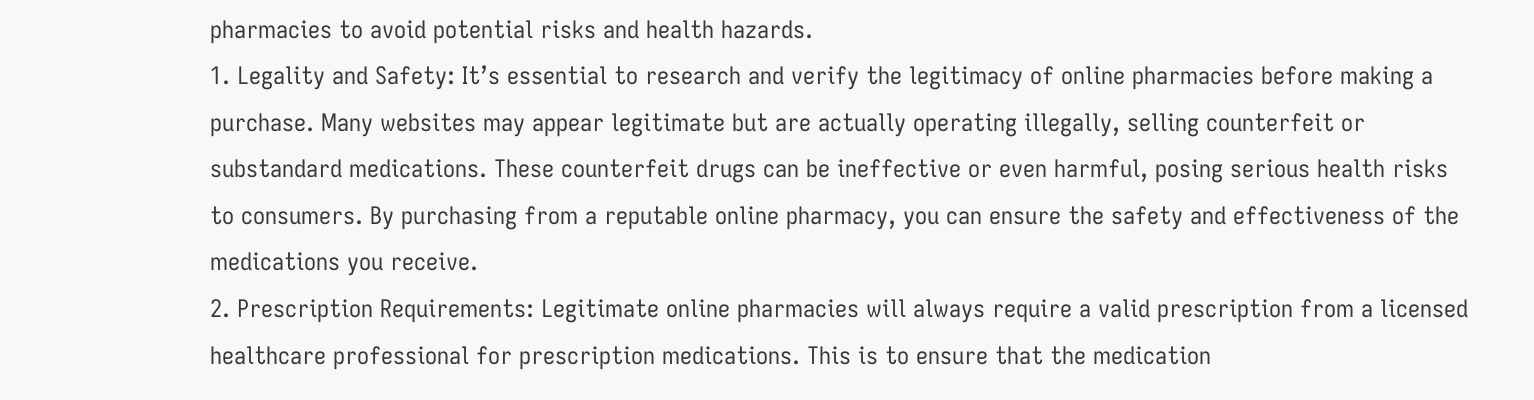pharmacies to avoid potential risks and health hazards.
1. Legality and Safety: It’s essential to research and verify the legitimacy of online pharmacies before making a purchase. Many websites may appear legitimate but are actually operating illegally, selling counterfeit or substandard medications. These counterfeit drugs can be ineffective or even harmful, posing serious health risks to consumers. By purchasing from a reputable online pharmacy, you can ensure the safety and effectiveness of the medications you receive.
2. Prescription Requirements: Legitimate online pharmacies will always require a valid prescription from a licensed healthcare professional for prescription medications. This is to ensure that the medication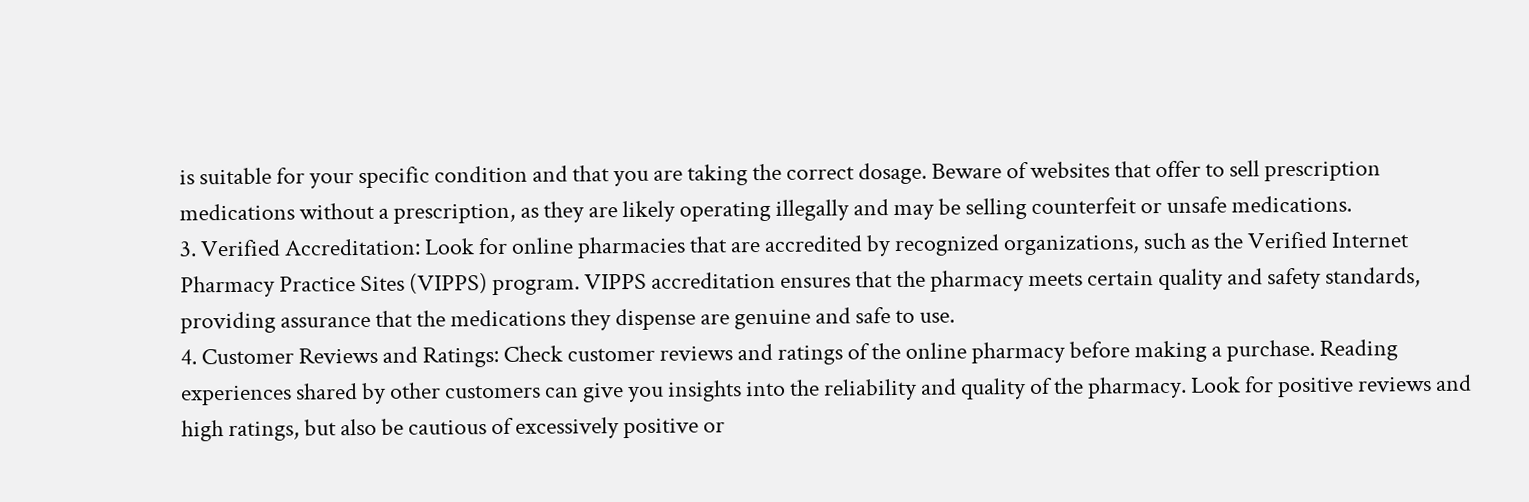is suitable for your specific condition and that you are taking the correct dosage. Beware of websites that offer to sell prescription medications without a prescription, as they are likely operating illegally and may be selling counterfeit or unsafe medications.
3. Verified Accreditation: Look for online pharmacies that are accredited by recognized organizations, such as the Verified Internet Pharmacy Practice Sites (VIPPS) program. VIPPS accreditation ensures that the pharmacy meets certain quality and safety standards, providing assurance that the medications they dispense are genuine and safe to use.
4. Customer Reviews and Ratings: Check customer reviews and ratings of the online pharmacy before making a purchase. Reading experiences shared by other customers can give you insights into the reliability and quality of the pharmacy. Look for positive reviews and high ratings, but also be cautious of excessively positive or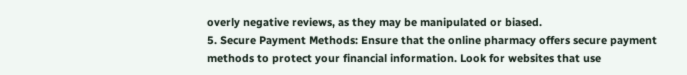overly negative reviews, as they may be manipulated or biased.
5. Secure Payment Methods: Ensure that the online pharmacy offers secure payment methods to protect your financial information. Look for websites that use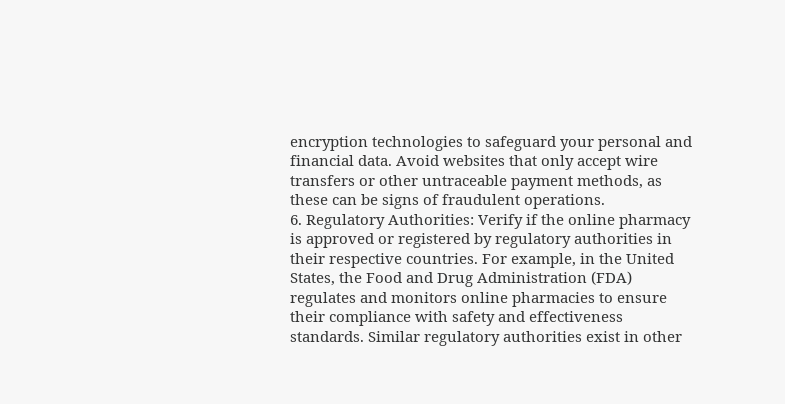encryption technologies to safeguard your personal and financial data. Avoid websites that only accept wire transfers or other untraceable payment methods, as these can be signs of fraudulent operations.
6. Regulatory Authorities: Verify if the online pharmacy is approved or registered by regulatory authorities in their respective countries. For example, in the United States, the Food and Drug Administration (FDA) regulates and monitors online pharmacies to ensure their compliance with safety and effectiveness standards. Similar regulatory authorities exist in other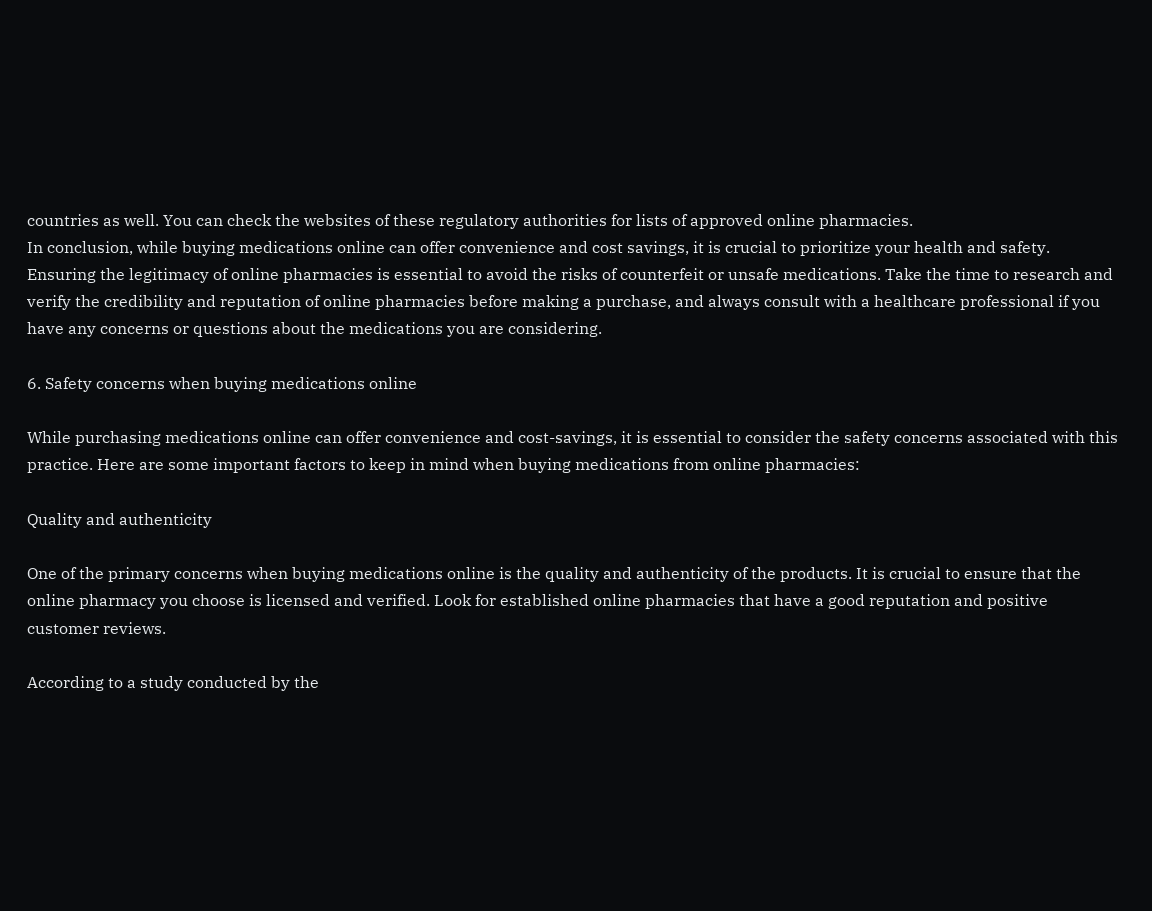countries as well. You can check the websites of these regulatory authorities for lists of approved online pharmacies.
In conclusion, while buying medications online can offer convenience and cost savings, it is crucial to prioritize your health and safety. Ensuring the legitimacy of online pharmacies is essential to avoid the risks of counterfeit or unsafe medications. Take the time to research and verify the credibility and reputation of online pharmacies before making a purchase, and always consult with a healthcare professional if you have any concerns or questions about the medications you are considering.

6. Safety concerns when buying medications online

While purchasing medications online can offer convenience and cost-savings, it is essential to consider the safety concerns associated with this practice. Here are some important factors to keep in mind when buying medications from online pharmacies:

Quality and authenticity

One of the primary concerns when buying medications online is the quality and authenticity of the products. It is crucial to ensure that the online pharmacy you choose is licensed and verified. Look for established online pharmacies that have a good reputation and positive customer reviews.

According to a study conducted by the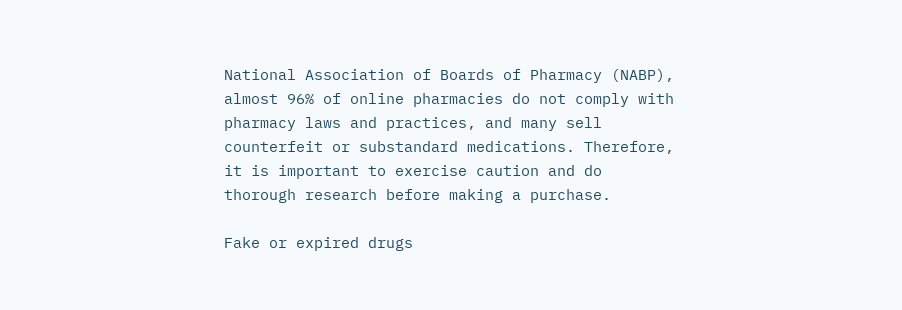National Association of Boards of Pharmacy (NABP), almost 96% of online pharmacies do not comply with pharmacy laws and practices, and many sell counterfeit or substandard medications. Therefore, it is important to exercise caution and do thorough research before making a purchase.

Fake or expired drugs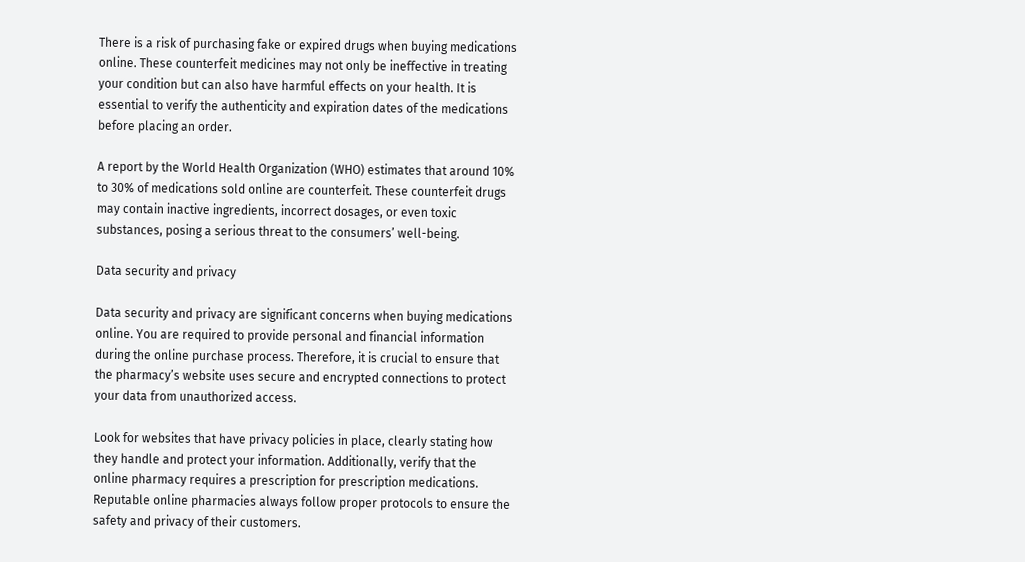There is a risk of purchasing fake or expired drugs when buying medications online. These counterfeit medicines may not only be ineffective in treating your condition but can also have harmful effects on your health. It is essential to verify the authenticity and expiration dates of the medications before placing an order.

A report by the World Health Organization (WHO) estimates that around 10% to 30% of medications sold online are counterfeit. These counterfeit drugs may contain inactive ingredients, incorrect dosages, or even toxic substances, posing a serious threat to the consumers’ well-being.

Data security and privacy

Data security and privacy are significant concerns when buying medications online. You are required to provide personal and financial information during the online purchase process. Therefore, it is crucial to ensure that the pharmacy’s website uses secure and encrypted connections to protect your data from unauthorized access.

Look for websites that have privacy policies in place, clearly stating how they handle and protect your information. Additionally, verify that the online pharmacy requires a prescription for prescription medications. Reputable online pharmacies always follow proper protocols to ensure the safety and privacy of their customers.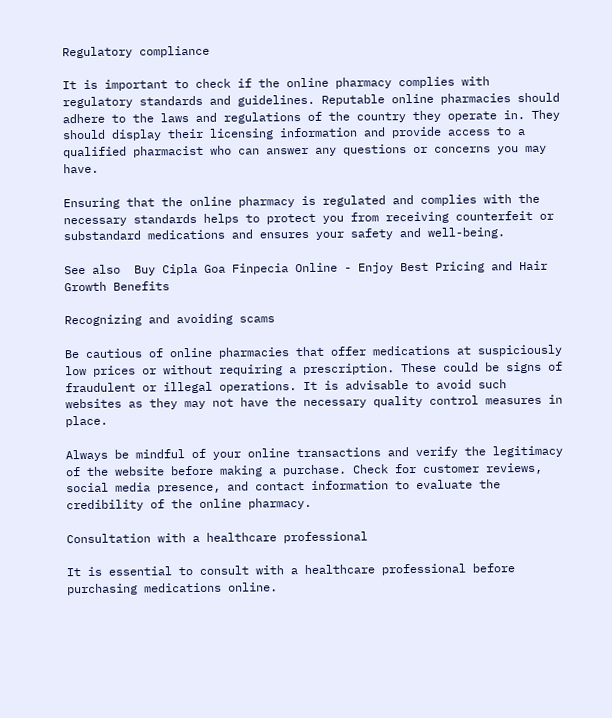Regulatory compliance

It is important to check if the online pharmacy complies with regulatory standards and guidelines. Reputable online pharmacies should adhere to the laws and regulations of the country they operate in. They should display their licensing information and provide access to a qualified pharmacist who can answer any questions or concerns you may have.

Ensuring that the online pharmacy is regulated and complies with the necessary standards helps to protect you from receiving counterfeit or substandard medications and ensures your safety and well-being.

See also  Buy Cipla Goa Finpecia Online - Enjoy Best Pricing and Hair Growth Benefits

Recognizing and avoiding scams

Be cautious of online pharmacies that offer medications at suspiciously low prices or without requiring a prescription. These could be signs of fraudulent or illegal operations. It is advisable to avoid such websites as they may not have the necessary quality control measures in place.

Always be mindful of your online transactions and verify the legitimacy of the website before making a purchase. Check for customer reviews, social media presence, and contact information to evaluate the credibility of the online pharmacy.

Consultation with a healthcare professional

It is essential to consult with a healthcare professional before purchasing medications online.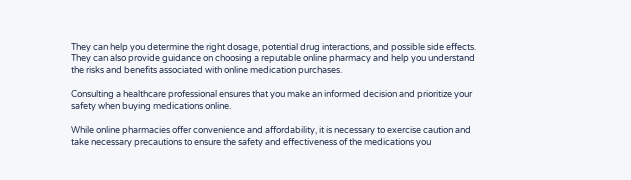They can help you determine the right dosage, potential drug interactions, and possible side effects. They can also provide guidance on choosing a reputable online pharmacy and help you understand the risks and benefits associated with online medication purchases.

Consulting a healthcare professional ensures that you make an informed decision and prioritize your safety when buying medications online.

While online pharmacies offer convenience and affordability, it is necessary to exercise caution and take necessary precautions to ensure the safety and effectiveness of the medications you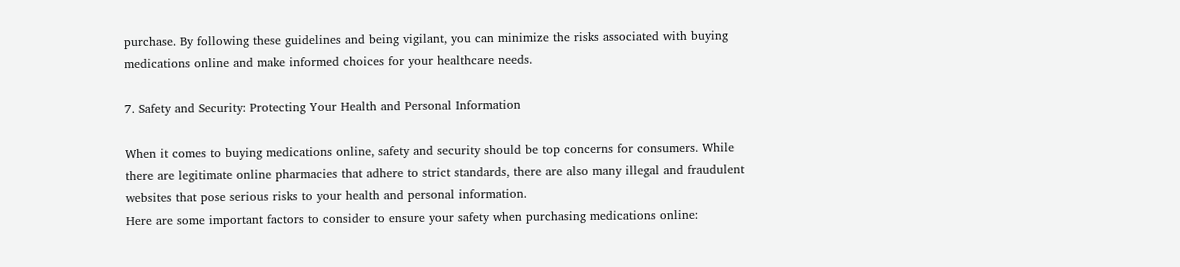purchase. By following these guidelines and being vigilant, you can minimize the risks associated with buying medications online and make informed choices for your healthcare needs.

7. Safety and Security: Protecting Your Health and Personal Information

When it comes to buying medications online, safety and security should be top concerns for consumers. While there are legitimate online pharmacies that adhere to strict standards, there are also many illegal and fraudulent websites that pose serious risks to your health and personal information.
Here are some important factors to consider to ensure your safety when purchasing medications online: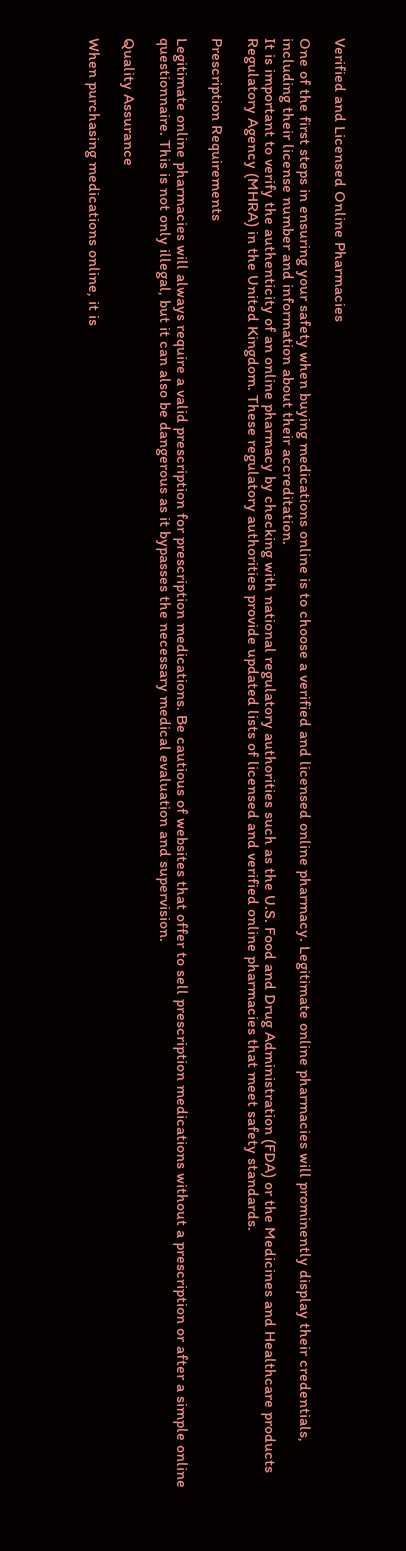Verified and Licensed Online Pharmacies

One of the first steps in ensuring your safety when buying medications online is to choose a verified and licensed online pharmacy. Legitimate online pharmacies will prominently display their credentials, including their license number and information about their accreditation.
It is important to verify the authenticity of an online pharmacy by checking with national regulatory authorities such as the U.S. Food and Drug Administration (FDA) or the Medicines and Healthcare products Regulatory Agency (MHRA) in the United Kingdom. These regulatory authorities provide updated lists of licensed and verified online pharmacies that meet safety standards.

Prescription Requirements

Legitimate online pharmacies will always require a valid prescription for prescription medications. Be cautious of websites that offer to sell prescription medications without a prescription or after a simple online questionnaire. This is not only illegal, but it can also be dangerous as it bypasses the necessary medical evaluation and supervision.

Quality Assurance

When purchasing medications online, it is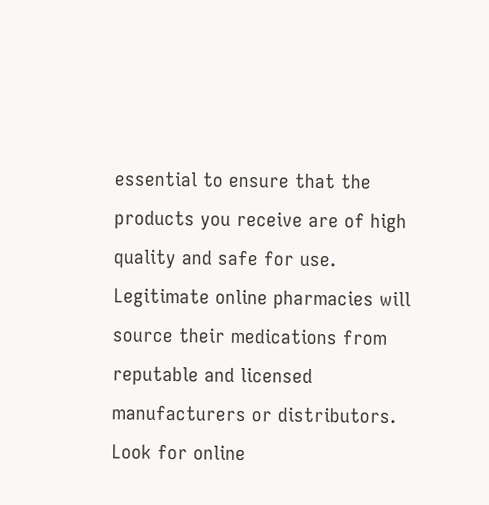essential to ensure that the products you receive are of high quality and safe for use. Legitimate online pharmacies will source their medications from reputable and licensed manufacturers or distributors.
Look for online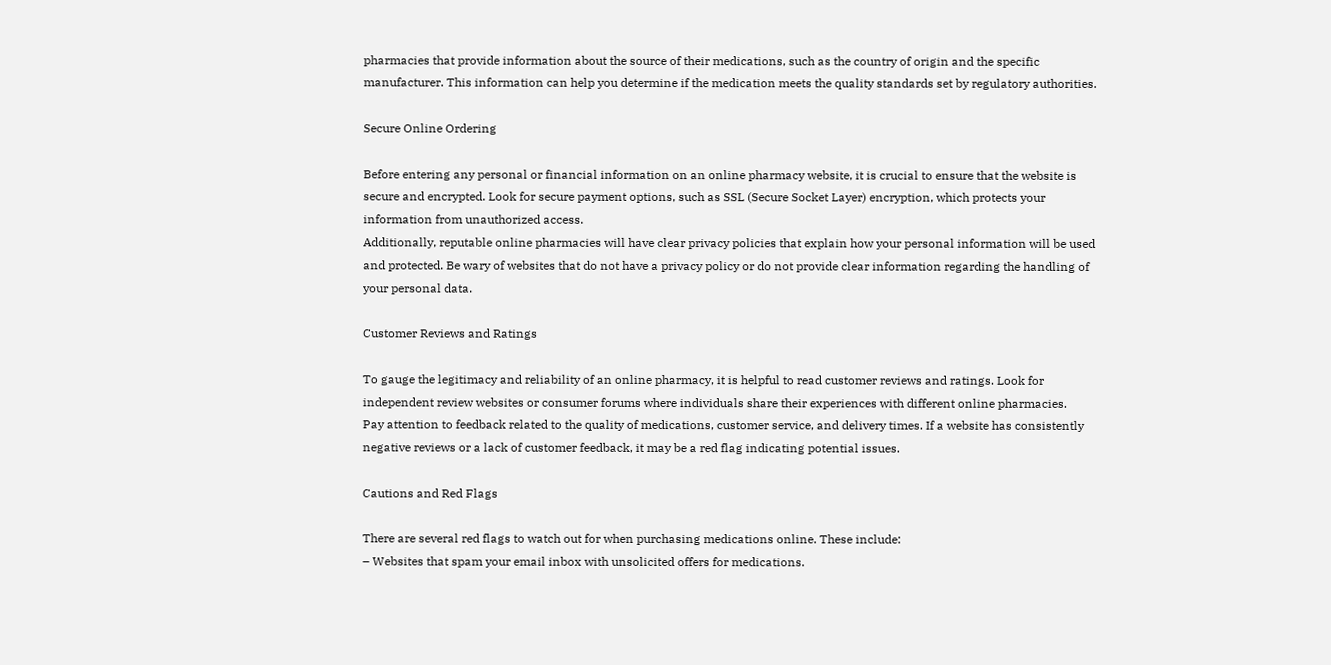pharmacies that provide information about the source of their medications, such as the country of origin and the specific manufacturer. This information can help you determine if the medication meets the quality standards set by regulatory authorities.

Secure Online Ordering

Before entering any personal or financial information on an online pharmacy website, it is crucial to ensure that the website is secure and encrypted. Look for secure payment options, such as SSL (Secure Socket Layer) encryption, which protects your information from unauthorized access.
Additionally, reputable online pharmacies will have clear privacy policies that explain how your personal information will be used and protected. Be wary of websites that do not have a privacy policy or do not provide clear information regarding the handling of your personal data.

Customer Reviews and Ratings

To gauge the legitimacy and reliability of an online pharmacy, it is helpful to read customer reviews and ratings. Look for independent review websites or consumer forums where individuals share their experiences with different online pharmacies.
Pay attention to feedback related to the quality of medications, customer service, and delivery times. If a website has consistently negative reviews or a lack of customer feedback, it may be a red flag indicating potential issues.

Cautions and Red Flags

There are several red flags to watch out for when purchasing medications online. These include:
– Websites that spam your email inbox with unsolicited offers for medications.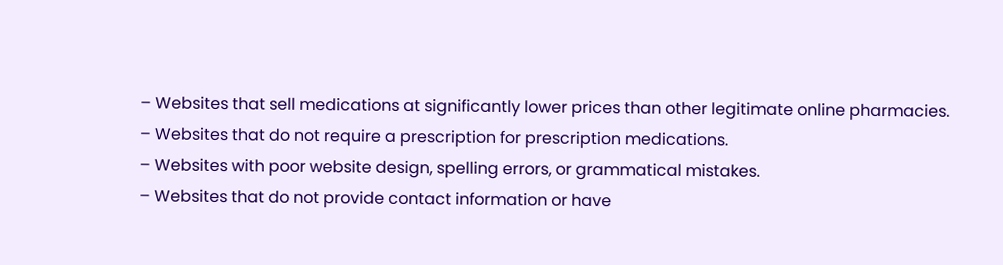– Websites that sell medications at significantly lower prices than other legitimate online pharmacies.
– Websites that do not require a prescription for prescription medications.
– Websites with poor website design, spelling errors, or grammatical mistakes.
– Websites that do not provide contact information or have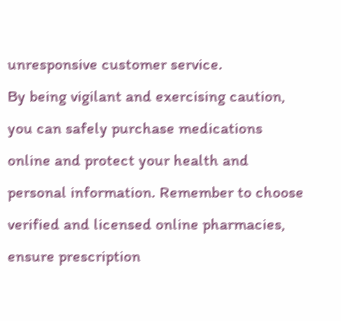unresponsive customer service.
By being vigilant and exercising caution, you can safely purchase medications online and protect your health and personal information. Remember to choose verified and licensed online pharmacies, ensure prescription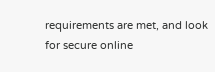requirements are met, and look for secure online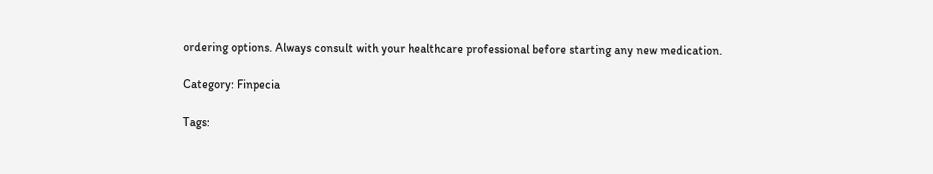ordering options. Always consult with your healthcare professional before starting any new medication.

Category: Finpecia

Tags: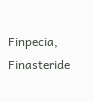Finpecia, Finasteride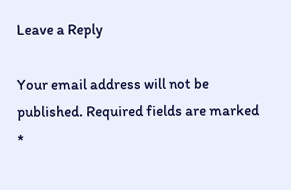Leave a Reply

Your email address will not be published. Required fields are marked *